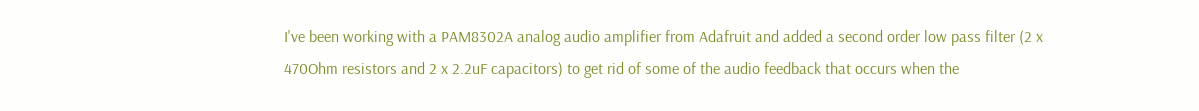I've been working with a PAM8302A analog audio amplifier from Adafruit and added a second order low pass filter (2 x 470Ohm resistors and 2 x 2.2uF capacitors) to get rid of some of the audio feedback that occurs when the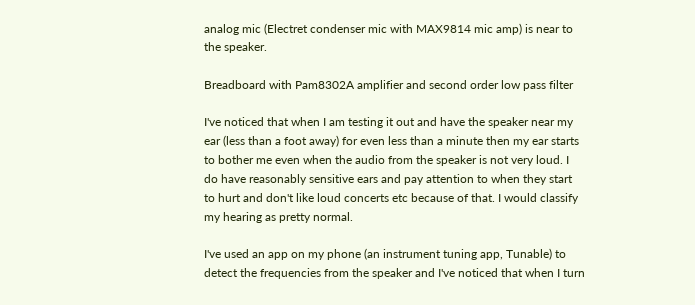analog mic (Electret condenser mic with MAX9814 mic amp) is near to the speaker.

Breadboard with Pam8302A amplifier and second order low pass filter

I've noticed that when I am testing it out and have the speaker near my ear (less than a foot away) for even less than a minute then my ear starts to bother me even when the audio from the speaker is not very loud. I do have reasonably sensitive ears and pay attention to when they start to hurt and don't like loud concerts etc because of that. I would classify my hearing as pretty normal.

I've used an app on my phone (an instrument tuning app, Tunable) to detect the frequencies from the speaker and I've noticed that when I turn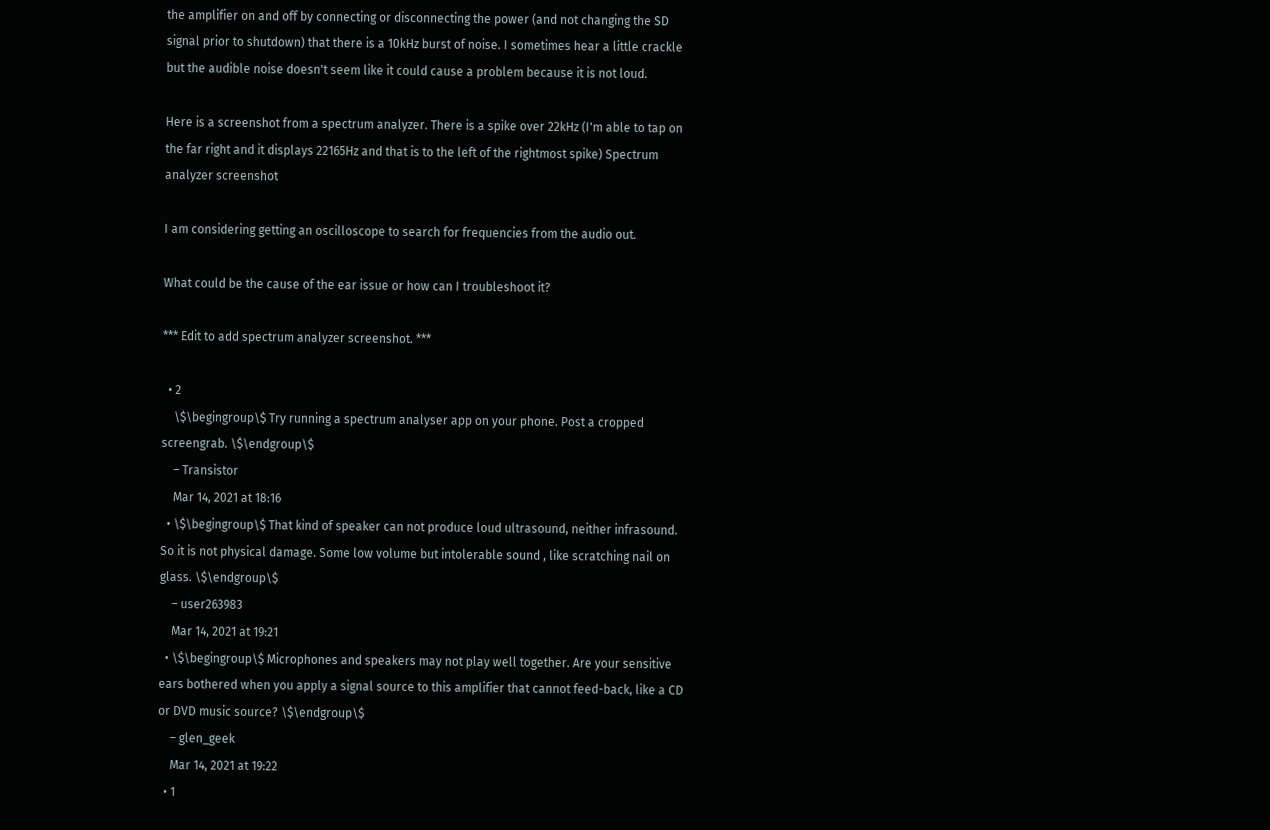the amplifier on and off by connecting or disconnecting the power (and not changing the SD signal prior to shutdown) that there is a 10kHz burst of noise. I sometimes hear a little crackle but the audible noise doesn't seem like it could cause a problem because it is not loud.

Here is a screenshot from a spectrum analyzer. There is a spike over 22kHz (I'm able to tap on the far right and it displays 22165Hz and that is to the left of the rightmost spike) Spectrum analyzer screenshot

I am considering getting an oscilloscope to search for frequencies from the audio out.

What could be the cause of the ear issue or how can I troubleshoot it?

*** Edit to add spectrum analyzer screenshot. ***

  • 2
    \$\begingroup\$ Try running a spectrum analyser app on your phone. Post a cropped screengrab. \$\endgroup\$
    – Transistor
    Mar 14, 2021 at 18:16
  • \$\begingroup\$ That kind of speaker can not produce loud ultrasound, neither infrasound. So it is not physical damage. Some low volume but intolerable sound , like scratching nail on glass. \$\endgroup\$
    – user263983
    Mar 14, 2021 at 19:21
  • \$\begingroup\$ Microphones and speakers may not play well together. Are your sensitive ears bothered when you apply a signal source to this amplifier that cannot feed-back, like a CD or DVD music source? \$\endgroup\$
    – glen_geek
    Mar 14, 2021 at 19:22
  • 1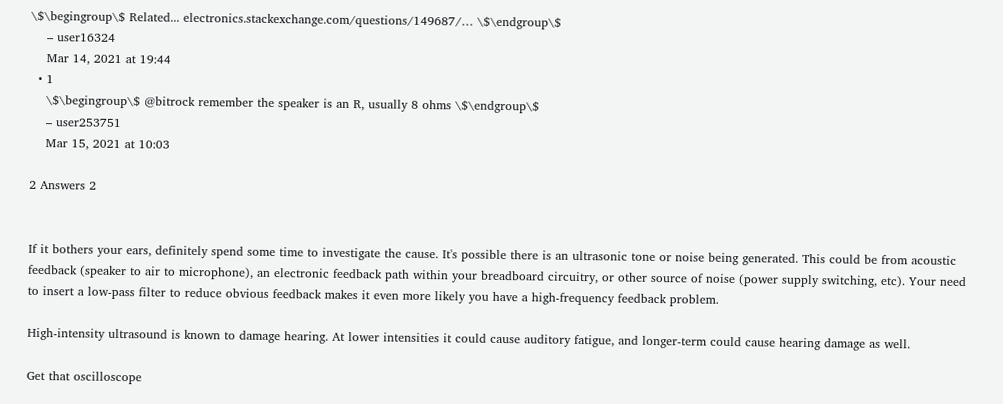\$\begingroup\$ Related... electronics.stackexchange.com/questions/149687/… \$\endgroup\$
    – user16324
    Mar 14, 2021 at 19:44
  • 1
    \$\begingroup\$ @bitrock remember the speaker is an R, usually 8 ohms \$\endgroup\$
    – user253751
    Mar 15, 2021 at 10:03

2 Answers 2


If it bothers your ears, definitely spend some time to investigate the cause. It's possible there is an ultrasonic tone or noise being generated. This could be from acoustic feedback (speaker to air to microphone), an electronic feedback path within your breadboard circuitry, or other source of noise (power supply switching, etc). Your need to insert a low-pass filter to reduce obvious feedback makes it even more likely you have a high-frequency feedback problem.

High-intensity ultrasound is known to damage hearing. At lower intensities it could cause auditory fatigue, and longer-term could cause hearing damage as well.

Get that oscilloscope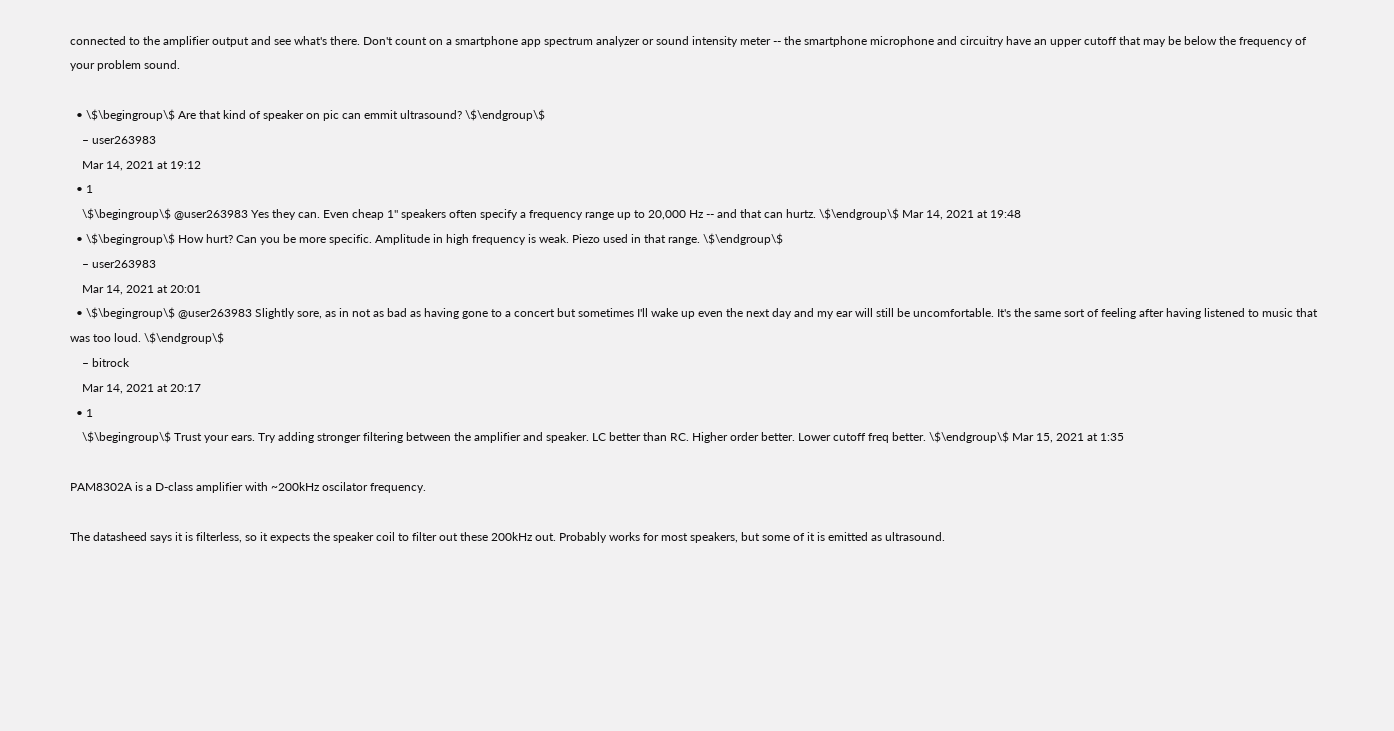connected to the amplifier output and see what's there. Don't count on a smartphone app spectrum analyzer or sound intensity meter -- the smartphone microphone and circuitry have an upper cutoff that may be below the frequency of your problem sound.

  • \$\begingroup\$ Are that kind of speaker on pic can emmit ultrasound? \$\endgroup\$
    – user263983
    Mar 14, 2021 at 19:12
  • 1
    \$\begingroup\$ @user263983 Yes they can. Even cheap 1" speakers often specify a frequency range up to 20,000 Hz -- and that can hurtz. \$\endgroup\$ Mar 14, 2021 at 19:48
  • \$\begingroup\$ How hurt? Can you be more specific. Amplitude in high frequency is weak. Piezo used in that range. \$\endgroup\$
    – user263983
    Mar 14, 2021 at 20:01
  • \$\begingroup\$ @user263983 Slightly sore, as in not as bad as having gone to a concert but sometimes I'll wake up even the next day and my ear will still be uncomfortable. It's the same sort of feeling after having listened to music that was too loud. \$\endgroup\$
    – bitrock
    Mar 14, 2021 at 20:17
  • 1
    \$\begingroup\$ Trust your ears. Try adding stronger filtering between the amplifier and speaker. LC better than RC. Higher order better. Lower cutoff freq better. \$\endgroup\$ Mar 15, 2021 at 1:35

PAM8302A is a D-class amplifier with ~200kHz oscilator frequency.

The datasheed says it is filterless, so it expects the speaker coil to filter out these 200kHz out. Probably works for most speakers, but some of it is emitted as ultrasound.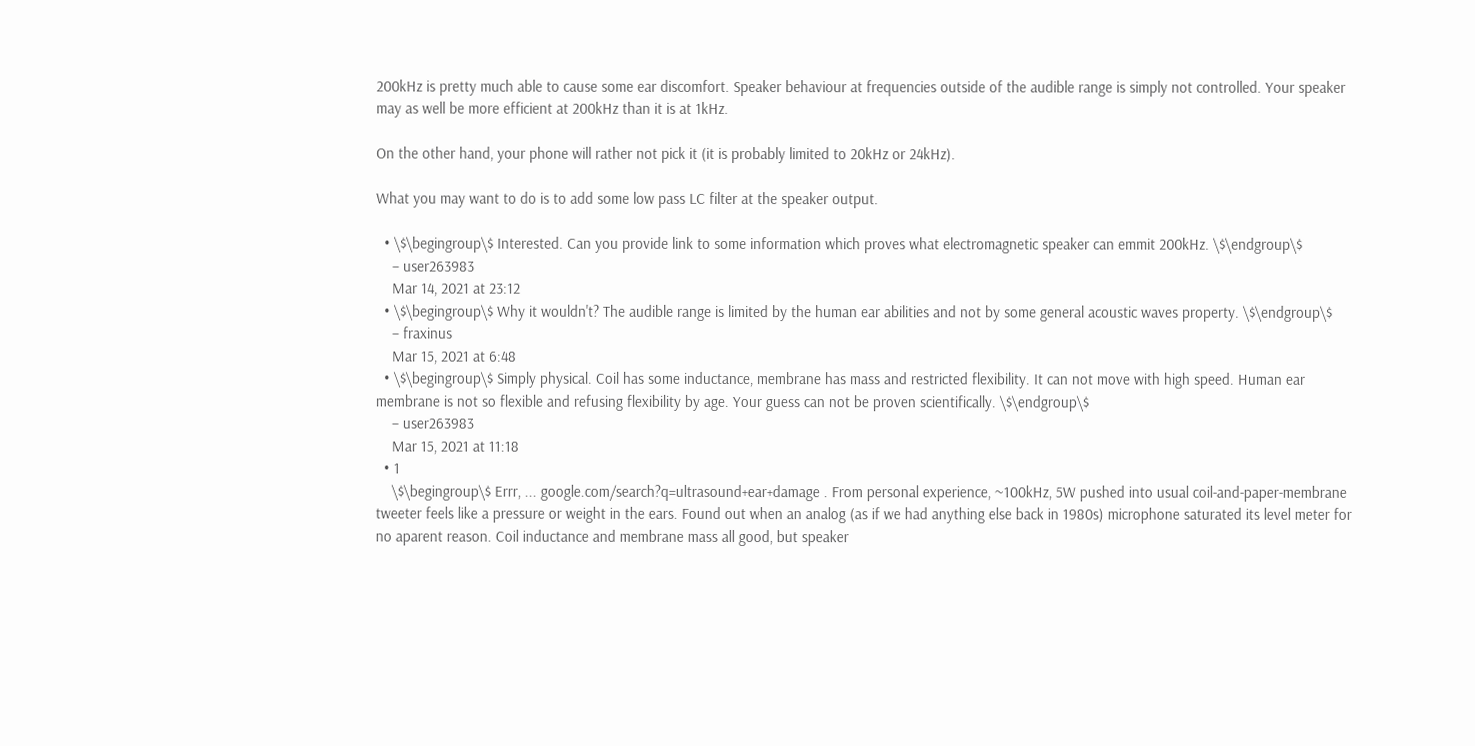200kHz is pretty much able to cause some ear discomfort. Speaker behaviour at frequencies outside of the audible range is simply not controlled. Your speaker may as well be more efficient at 200kHz than it is at 1kHz.

On the other hand, your phone will rather not pick it (it is probably limited to 20kHz or 24kHz).

What you may want to do is to add some low pass LC filter at the speaker output.

  • \$\begingroup\$ Interested. Can you provide link to some information which proves what electromagnetic speaker can emmit 200kHz. \$\endgroup\$
    – user263983
    Mar 14, 2021 at 23:12
  • \$\begingroup\$ Why it wouldn't? The audible range is limited by the human ear abilities and not by some general acoustic waves property. \$\endgroup\$
    – fraxinus
    Mar 15, 2021 at 6:48
  • \$\begingroup\$ Simply physical. Coil has some inductance, membrane has mass and restricted flexibility. It can not move with high speed. Human ear membrane is not so flexible and refusing flexibility by age. Your guess can not be proven scientifically. \$\endgroup\$
    – user263983
    Mar 15, 2021 at 11:18
  • 1
    \$\begingroup\$ Errr, ... google.com/search?q=ultrasound+ear+damage . From personal experience, ~100kHz, 5W pushed into usual coil-and-paper-membrane tweeter feels like a pressure or weight in the ears. Found out when an analog (as if we had anything else back in 1980s) microphone saturated its level meter for no aparent reason. Coil inductance and membrane mass all good, but speaker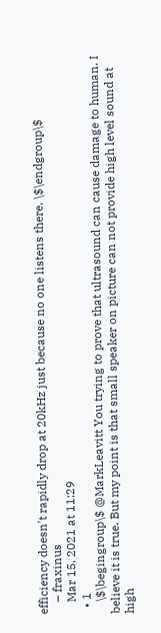efficiency doesn't rapidly drop at 20kHz just because no one listens there. \$\endgroup\$
    – fraxinus
    Mar 15, 2021 at 11:29
  • 1
    \$\begingroup\$ @MarkLeavitt You trying to prove that ultrasound can cause damage to human. I believe it is true. But my point is that small speaker on picture can not provide high level sound at high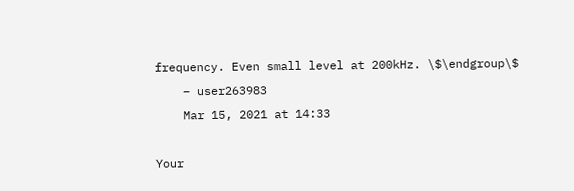frequency. Even small level at 200kHz. \$\endgroup\$
    – user263983
    Mar 15, 2021 at 14:33

Your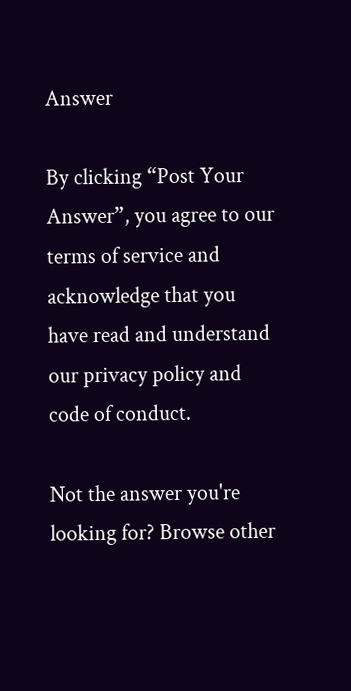Answer

By clicking “Post Your Answer”, you agree to our terms of service and acknowledge that you have read and understand our privacy policy and code of conduct.

Not the answer you're looking for? Browse other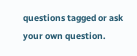questions tagged or ask your own question.